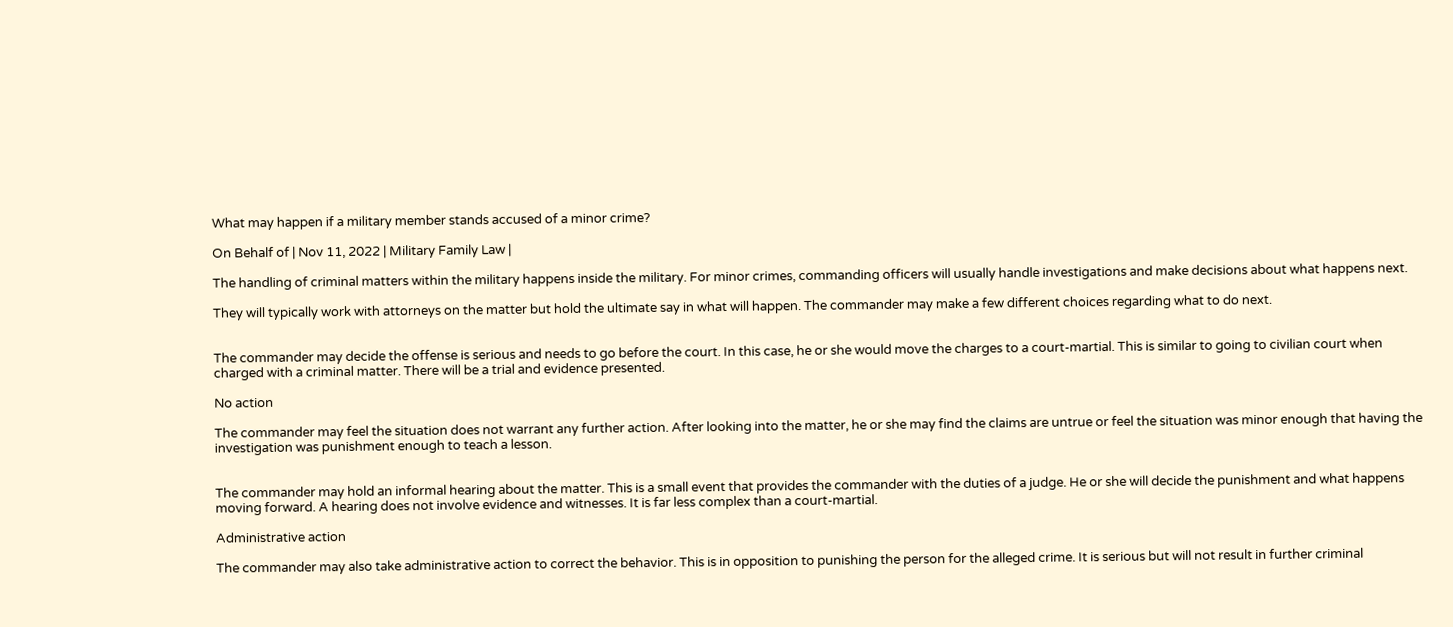What may happen if a military member stands accused of a minor crime?

On Behalf of | Nov 11, 2022 | Military Family Law |

The handling of criminal matters within the military happens inside the military. For minor crimes, commanding officers will usually handle investigations and make decisions about what happens next.

They will typically work with attorneys on the matter but hold the ultimate say in what will happen. The commander may make a few different choices regarding what to do next.


The commander may decide the offense is serious and needs to go before the court. In this case, he or she would move the charges to a court-martial. This is similar to going to civilian court when charged with a criminal matter. There will be a trial and evidence presented.

No action

The commander may feel the situation does not warrant any further action. After looking into the matter, he or she may find the claims are untrue or feel the situation was minor enough that having the investigation was punishment enough to teach a lesson.


The commander may hold an informal hearing about the matter. This is a small event that provides the commander with the duties of a judge. He or she will decide the punishment and what happens moving forward. A hearing does not involve evidence and witnesses. It is far less complex than a court-martial.

Administrative action

The commander may also take administrative action to correct the behavior. This is in opposition to punishing the person for the alleged crime. It is serious but will not result in further criminal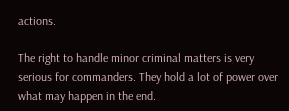actions.

The right to handle minor criminal matters is very serious for commanders. They hold a lot of power over what may happen in the end.